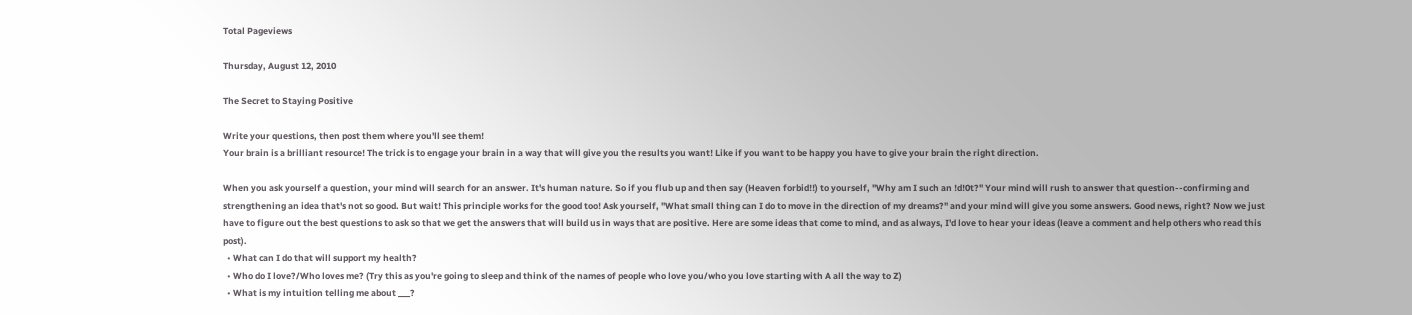Total Pageviews

Thursday, August 12, 2010

The Secret to Staying Positive

Write your questions, then post them where you'll see them!
Your brain is a brilliant resource! The trick is to engage your brain in a way that will give you the results you want! Like if you want to be happy you have to give your brain the right direction.

When you ask yourself a question, your mind will search for an answer. It's human nature. So if you flub up and then say (Heaven forbid!!) to yourself, "Why am I such an !d!0t?" Your mind will rush to answer that question--confirming and strengthening an idea that's not so good. But wait! This principle works for the good too! Ask yourself, "What small thing can I do to move in the direction of my dreams?" and your mind will give you some answers. Good news, right? Now we just have to figure out the best questions to ask so that we get the answers that will build us in ways that are positive. Here are some ideas that come to mind, and as always, I'd love to hear your ideas (leave a comment and help others who read this post).
  • What can I do that will support my health?
  • Who do I love?/Who loves me? (Try this as you're going to sleep and think of the names of people who love you/who you love starting with A all the way to Z)
  • What is my intuition telling me about ___?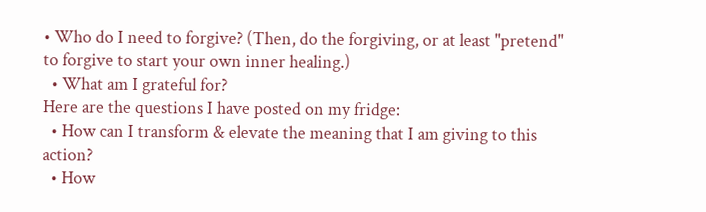• Who do I need to forgive? (Then, do the forgiving, or at least "pretend" to forgive to start your own inner healing.)
  • What am I grateful for?
Here are the questions I have posted on my fridge:
  • How can I transform & elevate the meaning that I am giving to this action?
  • How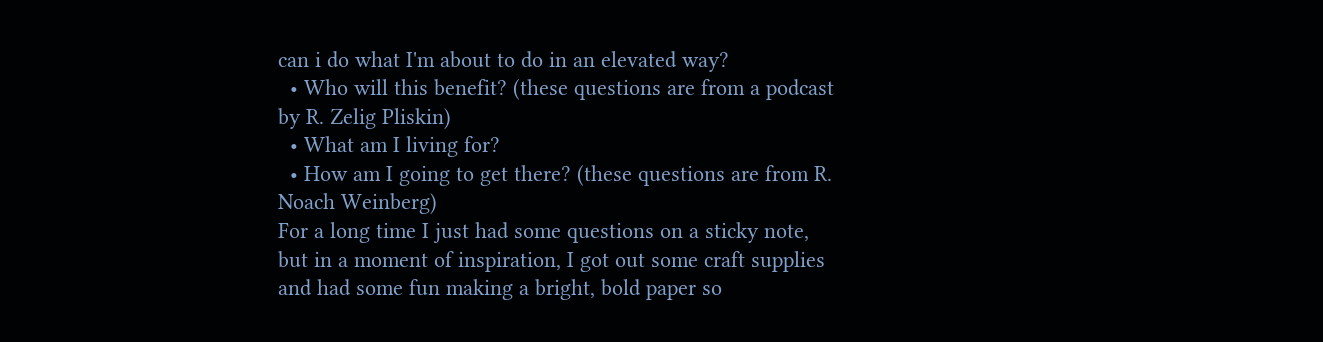can i do what I'm about to do in an elevated way?
  • Who will this benefit? (these questions are from a podcast by R. Zelig Pliskin)
  • What am I living for?
  • How am I going to get there? (these questions are from R. Noach Weinberg)
For a long time I just had some questions on a sticky note, but in a moment of inspiration, I got out some craft supplies and had some fun making a bright, bold paper so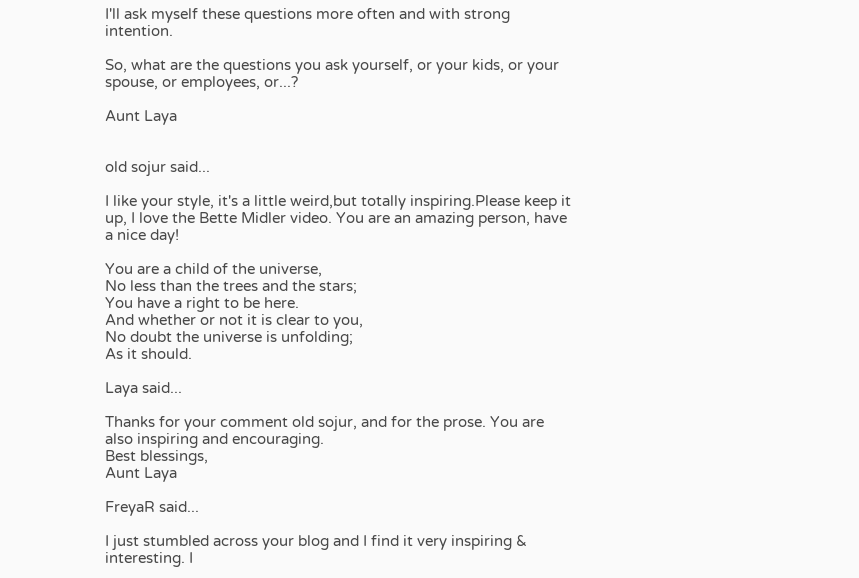I'll ask myself these questions more often and with strong intention.

So, what are the questions you ask yourself, or your kids, or your spouse, or employees, or...?

Aunt Laya


old sojur said...

I like your style, it's a little weird,but totally inspiring.Please keep it up, I love the Bette Midler video. You are an amazing person, have a nice day!

You are a child of the universe,
No less than the trees and the stars;
You have a right to be here.
And whether or not it is clear to you,
No doubt the universe is unfolding;
As it should.

Laya said...

Thanks for your comment old sojur, and for the prose. You are also inspiring and encouraging.
Best blessings,
Aunt Laya

FreyaR said...

I just stumbled across your blog and I find it very inspiring & interesting. I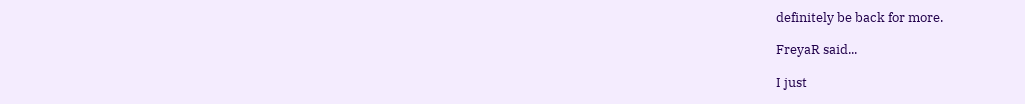definitely be back for more.

FreyaR said...

I just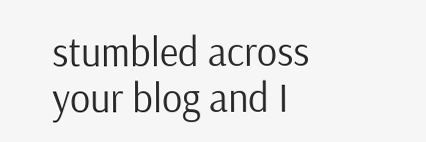stumbled across your blog and I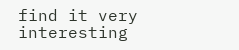find it very interesting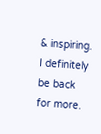& inspiring. I definitely be back for more.